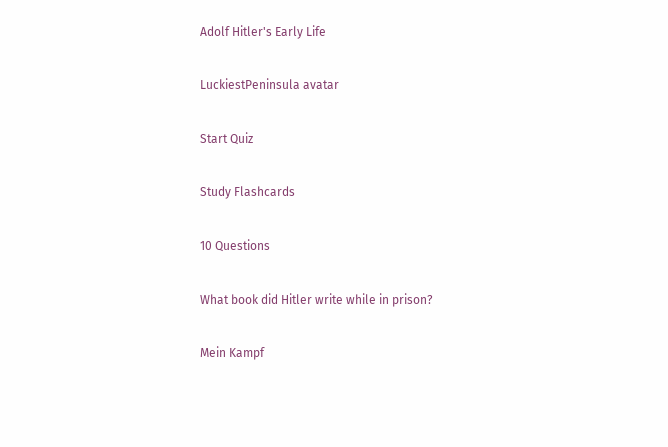Adolf Hitler's Early Life

LuckiestPeninsula avatar

Start Quiz

Study Flashcards

10 Questions

What book did Hitler write while in prison?

Mein Kampf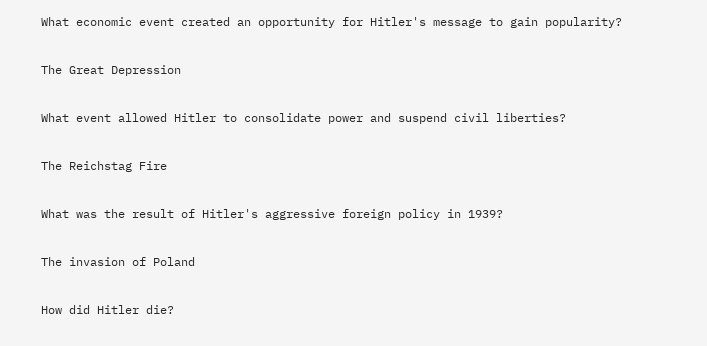What economic event created an opportunity for Hitler's message to gain popularity?

The Great Depression

What event allowed Hitler to consolidate power and suspend civil liberties?

The Reichstag Fire

What was the result of Hitler's aggressive foreign policy in 1939?

The invasion of Poland

How did Hitler die?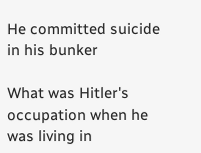He committed suicide in his bunker

What was Hitler's occupation when he was living in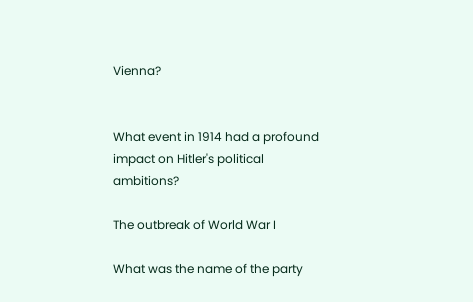Vienna?


What event in 1914 had a profound impact on Hitler's political ambitions?

The outbreak of World War I

What was the name of the party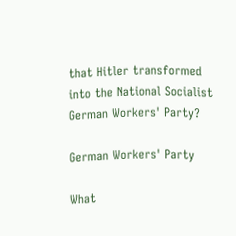that Hitler transformed into the National Socialist German Workers' Party?

German Workers' Party

What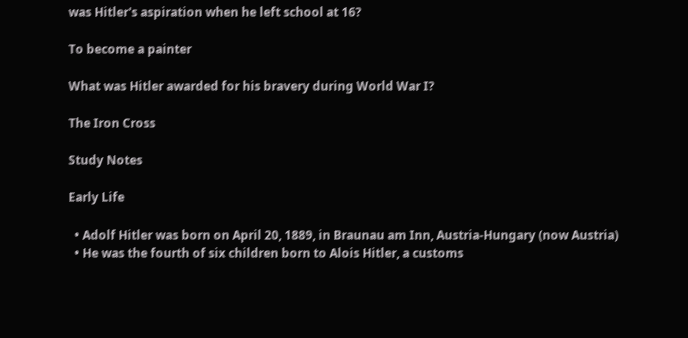was Hitler's aspiration when he left school at 16?

To become a painter

What was Hitler awarded for his bravery during World War I?

The Iron Cross

Study Notes

Early Life

  • Adolf Hitler was born on April 20, 1889, in Braunau am Inn, Austria-Hungary (now Austria)
  • He was the fourth of six children born to Alois Hitler, a customs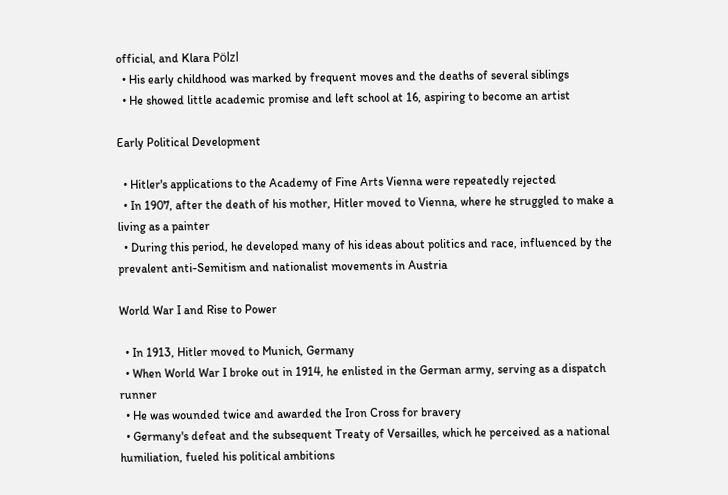official, and Klara Pölzl
  • His early childhood was marked by frequent moves and the deaths of several siblings
  • He showed little academic promise and left school at 16, aspiring to become an artist

Early Political Development

  • Hitler's applications to the Academy of Fine Arts Vienna were repeatedly rejected
  • In 1907, after the death of his mother, Hitler moved to Vienna, where he struggled to make a living as a painter
  • During this period, he developed many of his ideas about politics and race, influenced by the prevalent anti-Semitism and nationalist movements in Austria

World War I and Rise to Power

  • In 1913, Hitler moved to Munich, Germany
  • When World War I broke out in 1914, he enlisted in the German army, serving as a dispatch runner
  • He was wounded twice and awarded the Iron Cross for bravery
  • Germany's defeat and the subsequent Treaty of Versailles, which he perceived as a national humiliation, fueled his political ambitions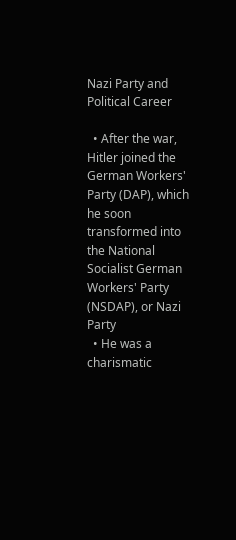Nazi Party and Political Career

  • After the war, Hitler joined the German Workers' Party (DAP), which he soon transformed into the National Socialist German Workers' Party (NSDAP), or Nazi Party
  • He was a charismatic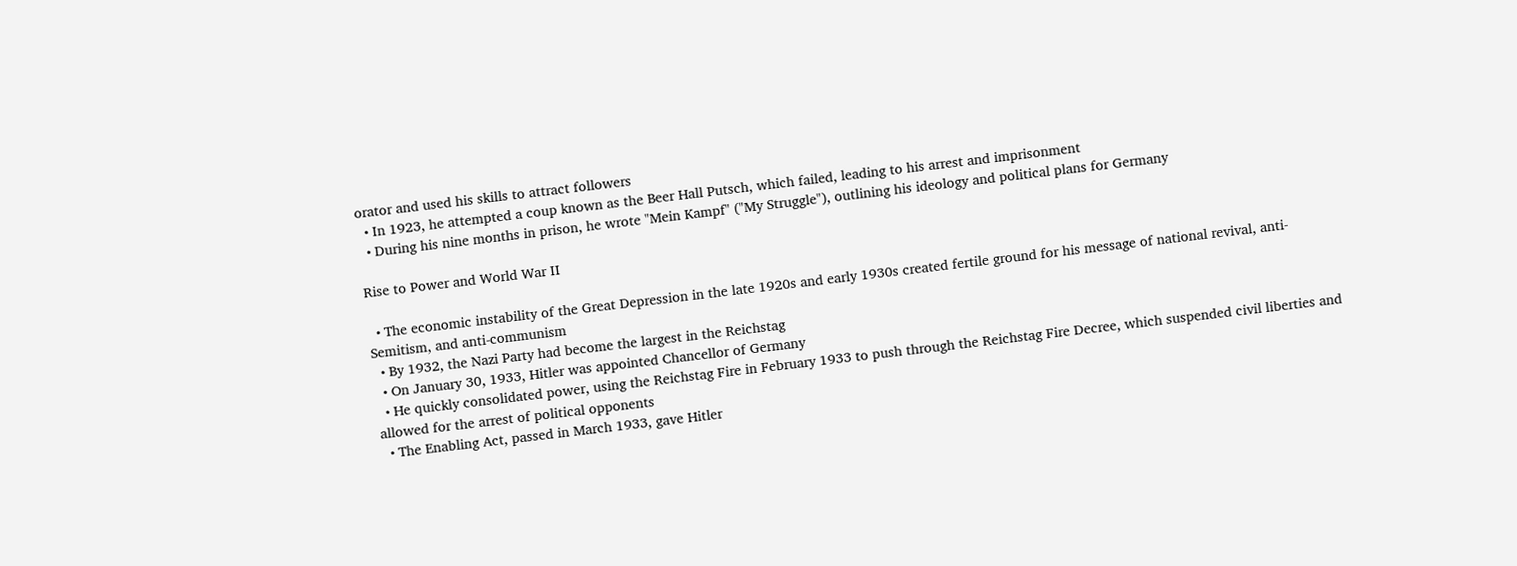orator and used his skills to attract followers
  • In 1923, he attempted a coup known as the Beer Hall Putsch, which failed, leading to his arrest and imprisonment
  • During his nine months in prison, he wrote "Mein Kampf" ("My Struggle"), outlining his ideology and political plans for Germany

Rise to Power and World War II

  • The economic instability of the Great Depression in the late 1920s and early 1930s created fertile ground for his message of national revival, anti-Semitism, and anti-communism
  • By 1932, the Nazi Party had become the largest in the Reichstag
  • On January 30, 1933, Hitler was appointed Chancellor of Germany
  • He quickly consolidated power, using the Reichstag Fire in February 1933 to push through the Reichstag Fire Decree, which suspended civil liberties and allowed for the arrest of political opponents
  • The Enabling Act, passed in March 1933, gave Hitler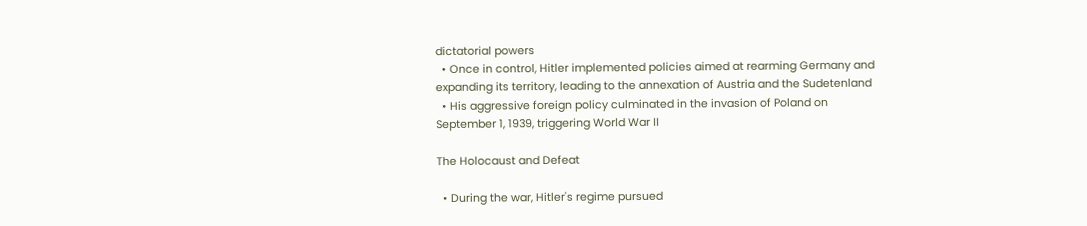dictatorial powers
  • Once in control, Hitler implemented policies aimed at rearming Germany and expanding its territory, leading to the annexation of Austria and the Sudetenland
  • His aggressive foreign policy culminated in the invasion of Poland on September 1, 1939, triggering World War II

The Holocaust and Defeat

  • During the war, Hitler's regime pursued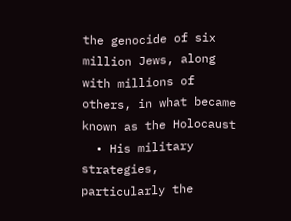the genocide of six million Jews, along with millions of others, in what became known as the Holocaust
  • His military strategies, particularly the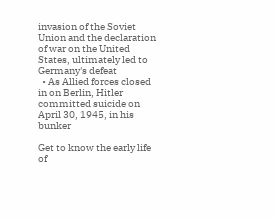invasion of the Soviet Union and the declaration of war on the United States, ultimately led to Germany's defeat
  • As Allied forces closed in on Berlin, Hitler committed suicide on April 30, 1945, in his bunker

Get to know the early life of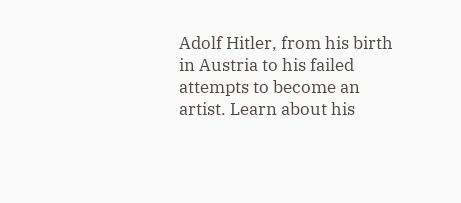Adolf Hitler, from his birth in Austria to his failed attempts to become an artist. Learn about his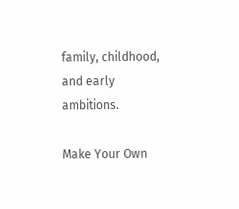family, childhood, and early ambitions.

Make Your Own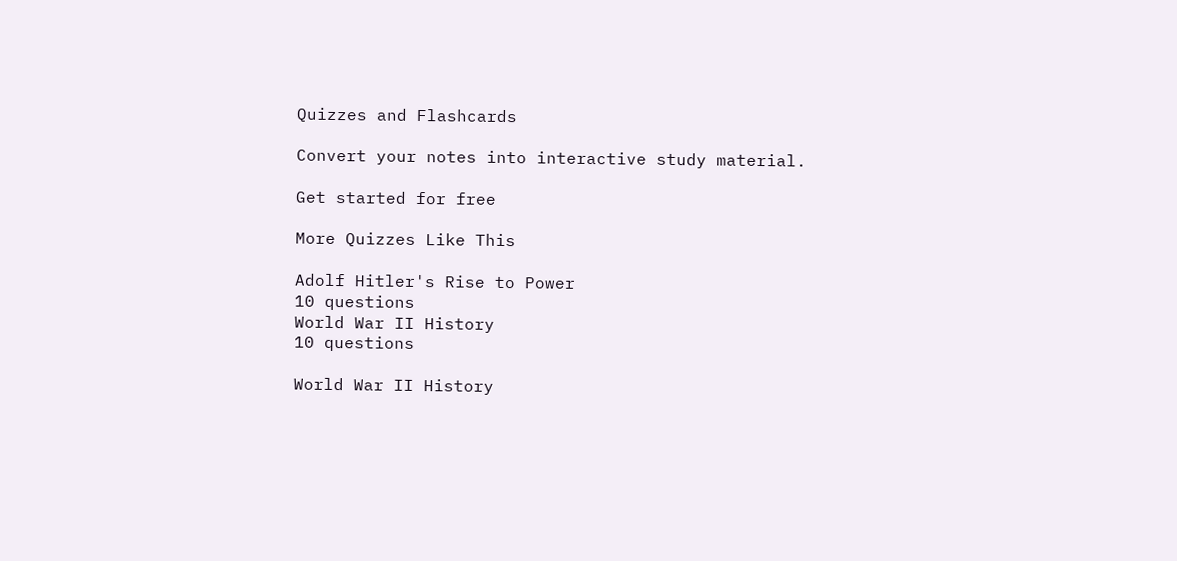Quizzes and Flashcards

Convert your notes into interactive study material.

Get started for free

More Quizzes Like This

Adolf Hitler's Rise to Power
10 questions
World War II History
10 questions

World War II History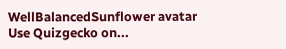WellBalancedSunflower avatar
Use Quizgecko on...